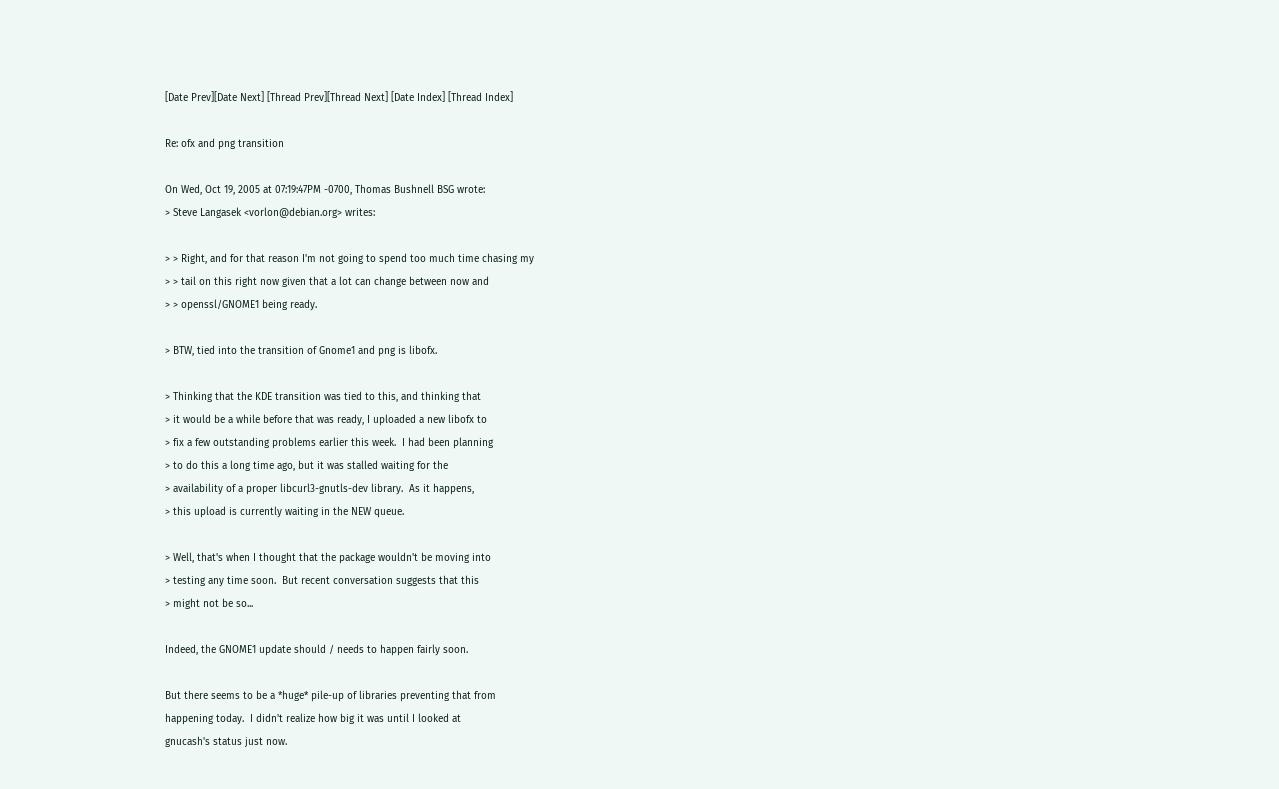[Date Prev][Date Next] [Thread Prev][Thread Next] [Date Index] [Thread Index]

Re: ofx and png transition

On Wed, Oct 19, 2005 at 07:19:47PM -0700, Thomas Bushnell BSG wrote:
> Steve Langasek <vorlon@debian.org> writes:

> > Right, and for that reason I'm not going to spend too much time chasing my
> > tail on this right now given that a lot can change between now and
> > openssl/GNOME1 being ready.

> BTW, tied into the transition of Gnome1 and png is libofx.

> Thinking that the KDE transition was tied to this, and thinking that
> it would be a while before that was ready, I uploaded a new libofx to
> fix a few outstanding problems earlier this week.  I had been planning
> to do this a long time ago, but it was stalled waiting for the
> availability of a proper libcurl3-gnutls-dev library.  As it happens,
> this upload is currently waiting in the NEW queue.

> Well, that's when I thought that the package wouldn't be moving into
> testing any time soon.  But recent conversation suggests that this
> might not be so...

Indeed, the GNOME1 update should / needs to happen fairly soon.

But there seems to be a *huge* pile-up of libraries preventing that from
happening today.  I didn't realize how big it was until I looked at
gnucash's status just now.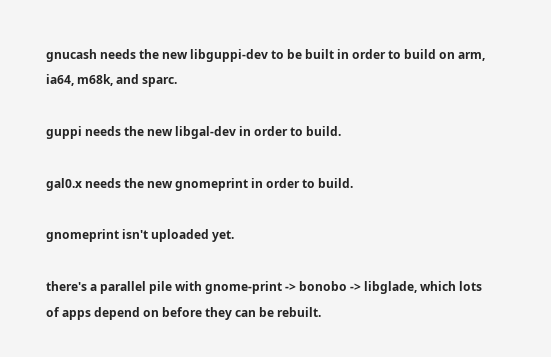gnucash needs the new libguppi-dev to be built in order to build on arm,
ia64, m68k, and sparc.

guppi needs the new libgal-dev in order to build.

gal0.x needs the new gnomeprint in order to build.

gnomeprint isn't uploaded yet.

there's a parallel pile with gnome-print -> bonobo -> libglade, which lots
of apps depend on before they can be rebuilt.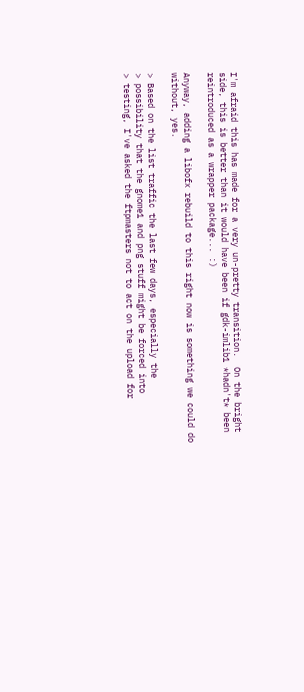I'm afraid this has made for a very un-pretty transition.  On the bright
side, this is better than it would have been if gdk-imlib1 *hadn't* been
reintroduced as a wrapper package... :)

Anyway, adding a libofx rebuild to this right now is something we could do
without, yes.

> Based on the list traffic the last few days, especially the
> possibility that the gnome1 and png stuff might be forced into
> testing, I've asked the ftpmasters not to act on the upload for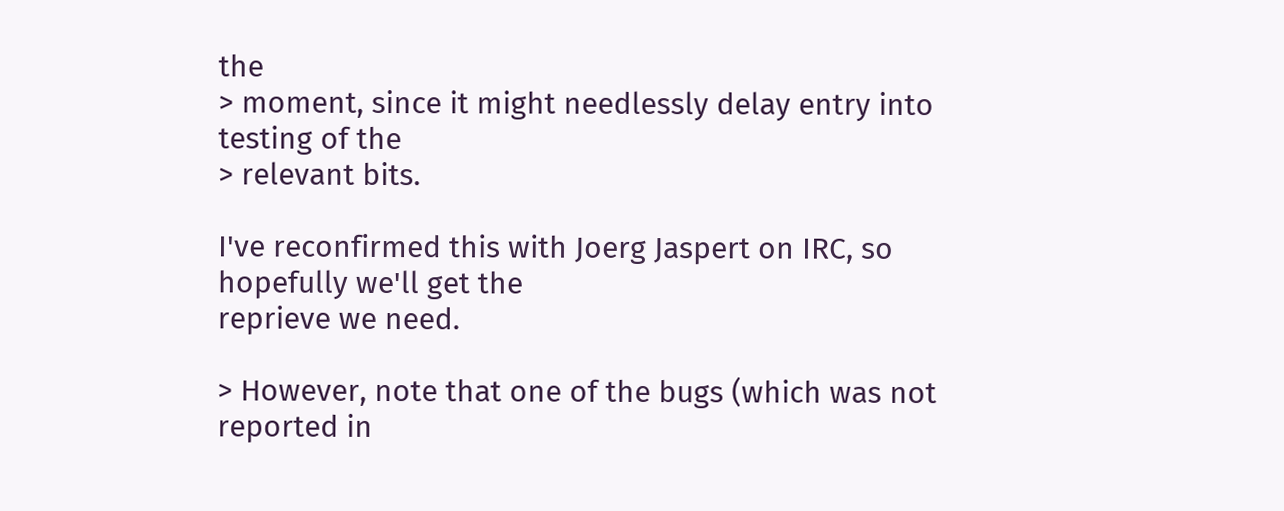the
> moment, since it might needlessly delay entry into testing of the
> relevant bits.

I've reconfirmed this with Joerg Jaspert on IRC, so hopefully we'll get the
reprieve we need.

> However, note that one of the bugs (which was not reported in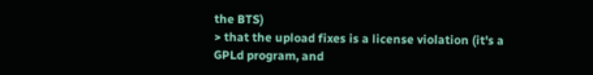the BTS)
> that the upload fixes is a license violation (it's a GPLd program, and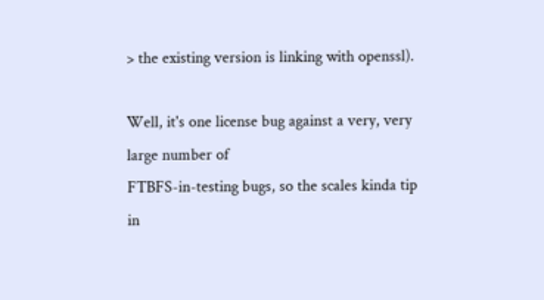> the existing version is linking with openssl).

Well, it's one license bug against a very, very large number of
FTBFS-in-testing bugs, so the scales kinda tip in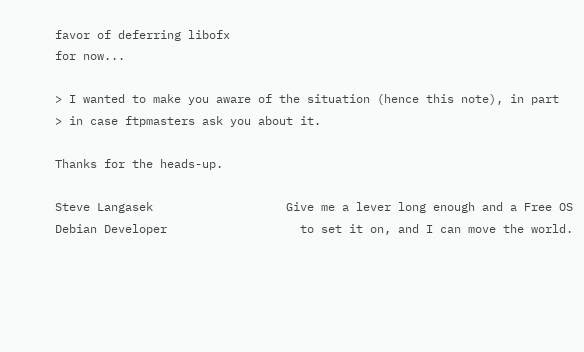favor of deferring libofx
for now...

> I wanted to make you aware of the situation (hence this note), in part
> in case ftpmasters ask you about it.

Thanks for the heads-up.

Steve Langasek                   Give me a lever long enough and a Free OS
Debian Developer                   to set it on, and I can move the world.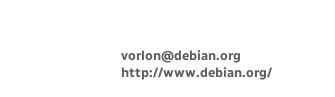vorlon@debian.org                                   http://www.debian.org/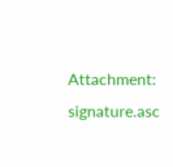Attachment: signature.asc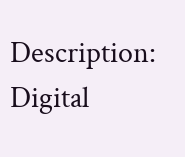Description: Digital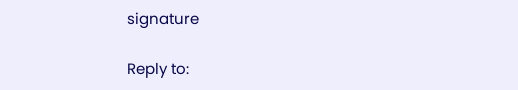signature

Reply to: